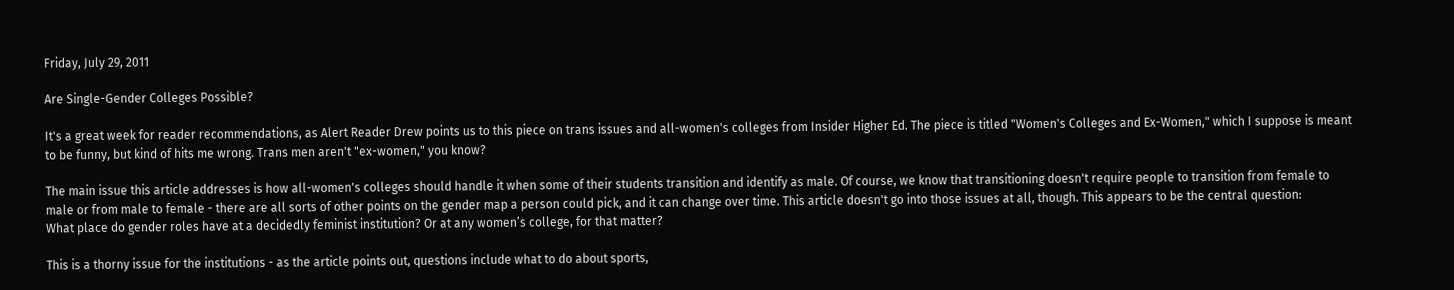Friday, July 29, 2011

Are Single-Gender Colleges Possible?

It's a great week for reader recommendations, as Alert Reader Drew points us to this piece on trans issues and all-women's colleges from Insider Higher Ed. The piece is titled "Women's Colleges and Ex-Women," which I suppose is meant to be funny, but kind of hits me wrong. Trans men aren't "ex-women," you know?

The main issue this article addresses is how all-women's colleges should handle it when some of their students transition and identify as male. Of course, we know that transitioning doesn't require people to transition from female to male or from male to female - there are all sorts of other points on the gender map a person could pick, and it can change over time. This article doesn't go into those issues at all, though. This appears to be the central question:
What place do gender roles have at a decidedly feminist institution? Or at any women’s college, for that matter?

This is a thorny issue for the institutions - as the article points out, questions include what to do about sports,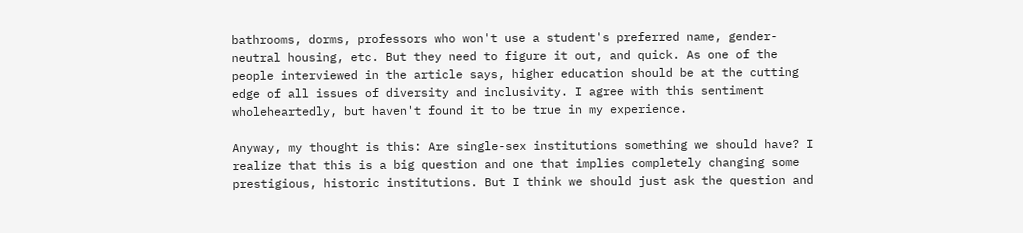bathrooms, dorms, professors who won't use a student's preferred name, gender-neutral housing, etc. But they need to figure it out, and quick. As one of the people interviewed in the article says, higher education should be at the cutting edge of all issues of diversity and inclusivity. I agree with this sentiment wholeheartedly, but haven't found it to be true in my experience.

Anyway, my thought is this: Are single-sex institutions something we should have? I realize that this is a big question and one that implies completely changing some prestigious, historic institutions. But I think we should just ask the question and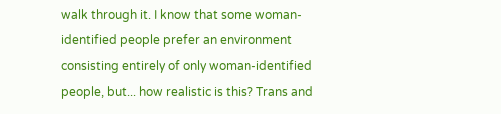walk through it. I know that some woman-identified people prefer an environment consisting entirely of only woman-identified people, but... how realistic is this? Trans and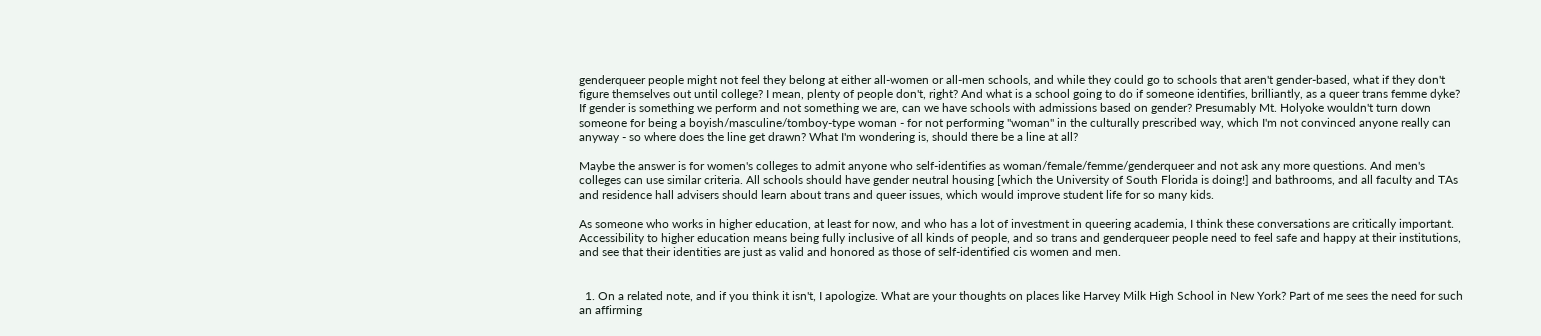genderqueer people might not feel they belong at either all-women or all-men schools, and while they could go to schools that aren't gender-based, what if they don't figure themselves out until college? I mean, plenty of people don't, right? And what is a school going to do if someone identifies, brilliantly, as a queer trans femme dyke? If gender is something we perform and not something we are, can we have schools with admissions based on gender? Presumably Mt. Holyoke wouldn't turn down someone for being a boyish/masculine/tomboy-type woman - for not performing "woman" in the culturally prescribed way, which I'm not convinced anyone really can anyway - so where does the line get drawn? What I'm wondering is, should there be a line at all?

Maybe the answer is for women's colleges to admit anyone who self-identifies as woman/female/femme/genderqueer and not ask any more questions. And men's colleges can use similar criteria. All schools should have gender neutral housing [which the University of South Florida is doing!] and bathrooms, and all faculty and TAs and residence hall advisers should learn about trans and queer issues, which would improve student life for so many kids.

As someone who works in higher education, at least for now, and who has a lot of investment in queering academia, I think these conversations are critically important. Accessibility to higher education means being fully inclusive of all kinds of people, and so trans and genderqueer people need to feel safe and happy at their institutions, and see that their identities are just as valid and honored as those of self-identified cis women and men.


  1. On a related note, and if you think it isn't, I apologize. What are your thoughts on places like Harvey Milk High School in New York? Part of me sees the need for such an affirming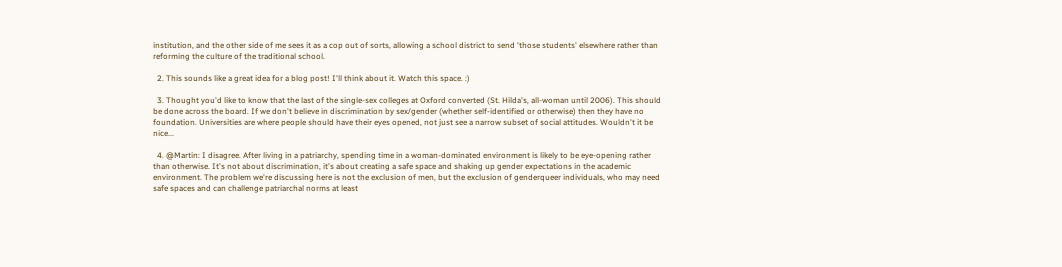institution, and the other side of me sees it as a cop out of sorts, allowing a school district to send 'those students' elsewhere rather than reforming the culture of the traditional school.

  2. This sounds like a great idea for a blog post! I'll think about it. Watch this space. :)

  3. Thought you'd like to know that the last of the single-sex colleges at Oxford converted (St. Hilda's, all-woman until 2006). This should be done across the board. If we don't believe in discrimination by sex/gender (whether self-identified or otherwise) then they have no foundation. Universities are where people should have their eyes opened, not just see a narrow subset of social attitudes. Wouldn't it be nice...

  4. @Martin: I disagree. After living in a patriarchy, spending time in a woman-dominated environment is likely to be eye-opening rather than otherwise. It's not about discrimination, it's about creating a safe space and shaking up gender expectations in the academic environment. The problem we're discussing here is not the exclusion of men, but the exclusion of genderqueer individuals, who may need safe spaces and can challenge patriarchal norms at least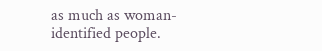as much as woman-identified people.